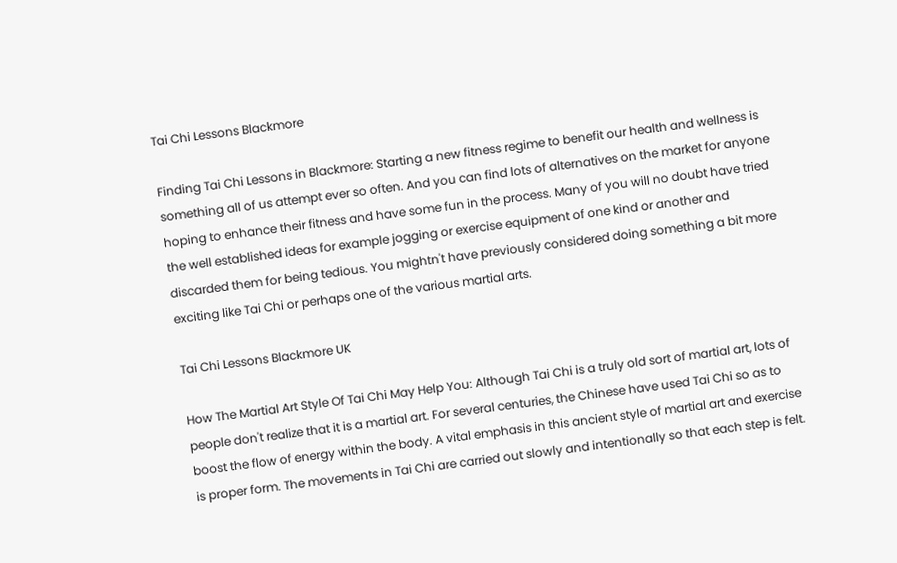Tai Chi Lessons Blackmore

Finding Tai Chi Lessons in Blackmore: Starting a new fitness regime to benefit our health and wellness is something all of us attempt ever so often. And you can find lots of alternatives on the market for anyone hoping to enhance their fitness and have some fun in the process. Many of you will no doubt have tried the well established ideas for example jogging or exercise equipment of one kind or another and discarded them for being tedious. You mightn't have previously considered doing something a bit more exciting like Tai Chi or perhaps one of the various martial arts.

Tai Chi Lessons Blackmore UK

How The Martial Art Style Of Tai Chi May Help You: Although Tai Chi is a truly old sort of martial art, lots of people don't realize that it is a martial art. For several centuries, the Chinese have used Tai Chi so as to boost the flow of energy within the body. A vital emphasis in this ancient style of martial art and exercise is proper form. The movements in Tai Chi are carried out slowly and intentionally so that each step is felt.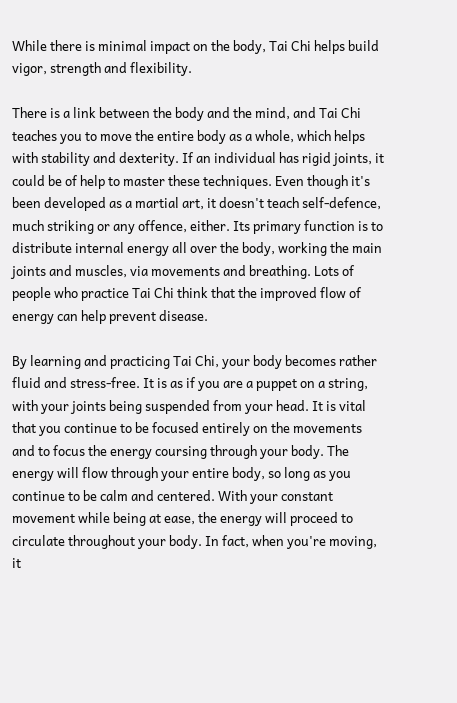While there is minimal impact on the body, Tai Chi helps build vigor, strength and flexibility.

There is a link between the body and the mind, and Tai Chi teaches you to move the entire body as a whole, which helps with stability and dexterity. If an individual has rigid joints, it could be of help to master these techniques. Even though it's been developed as a martial art, it doesn't teach self-defence, much striking or any offence, either. Its primary function is to distribute internal energy all over the body, working the main joints and muscles, via movements and breathing. Lots of people who practice Tai Chi think that the improved flow of energy can help prevent disease.

By learning and practicing Tai Chi, your body becomes rather fluid and stress-free. It is as if you are a puppet on a string, with your joints being suspended from your head. It is vital that you continue to be focused entirely on the movements and to focus the energy coursing through your body. The energy will flow through your entire body, so long as you continue to be calm and centered. With your constant movement while being at ease, the energy will proceed to circulate throughout your body. In fact, when you're moving, it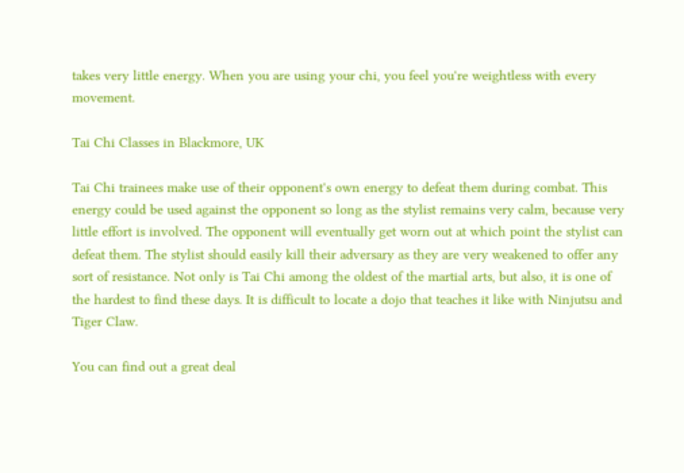takes very little energy. When you are using your chi, you feel you're weightless with every movement.

Tai Chi Classes in Blackmore, UK

Tai Chi trainees make use of their opponent's own energy to defeat them during combat. This energy could be used against the opponent so long as the stylist remains very calm, because very little effort is involved. The opponent will eventually get worn out at which point the stylist can defeat them. The stylist should easily kill their adversary as they are very weakened to offer any sort of resistance. Not only is Tai Chi among the oldest of the martial arts, but also, it is one of the hardest to find these days. It is difficult to locate a dojo that teaches it like with Ninjutsu and Tiger Claw.

You can find out a great deal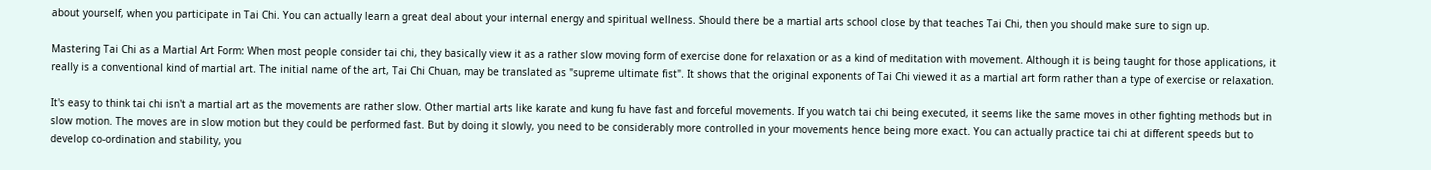about yourself, when you participate in Tai Chi. You can actually learn a great deal about your internal energy and spiritual wellness. Should there be a martial arts school close by that teaches Tai Chi, then you should make sure to sign up.

Mastering Tai Chi as a Martial Art Form: When most people consider tai chi, they basically view it as a rather slow moving form of exercise done for relaxation or as a kind of meditation with movement. Although it is being taught for those applications, it really is a conventional kind of martial art. The initial name of the art, Tai Chi Chuan, may be translated as "supreme ultimate fist". It shows that the original exponents of Tai Chi viewed it as a martial art form rather than a type of exercise or relaxation.

It's easy to think tai chi isn't a martial art as the movements are rather slow. Other martial arts like karate and kung fu have fast and forceful movements. If you watch tai chi being executed, it seems like the same moves in other fighting methods but in slow motion. The moves are in slow motion but they could be performed fast. But by doing it slowly, you need to be considerably more controlled in your movements hence being more exact. You can actually practice tai chi at different speeds but to develop co-ordination and stability, you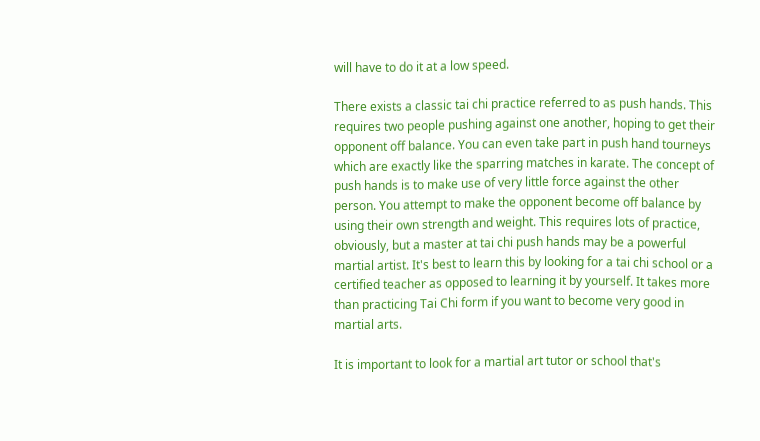will have to do it at a low speed.

There exists a classic tai chi practice referred to as push hands. This requires two people pushing against one another, hoping to get their opponent off balance. You can even take part in push hand tourneys which are exactly like the sparring matches in karate. The concept of push hands is to make use of very little force against the other person. You attempt to make the opponent become off balance by using their own strength and weight. This requires lots of practice, obviously, but a master at tai chi push hands may be a powerful martial artist. It's best to learn this by looking for a tai chi school or a certified teacher as opposed to learning it by yourself. It takes more than practicing Tai Chi form if you want to become very good in martial arts.

It is important to look for a martial art tutor or school that's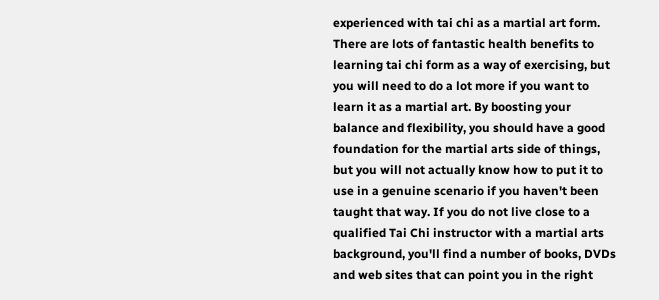experienced with tai chi as a martial art form. There are lots of fantastic health benefits to learning tai chi form as a way of exercising, but you will need to do a lot more if you want to learn it as a martial art. By boosting your balance and flexibility, you should have a good foundation for the martial arts side of things, but you will not actually know how to put it to use in a genuine scenario if you haven't been taught that way. If you do not live close to a qualified Tai Chi instructor with a martial arts background, you'll find a number of books, DVDs and web sites that can point you in the right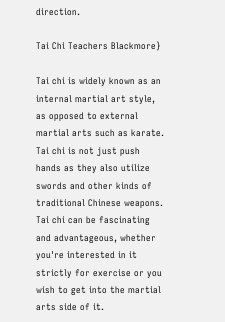direction.

Tai Chi Teachers Blackmore}

Tai chi is widely known as an internal martial art style, as opposed to external martial arts such as karate. Tai chi is not just push hands as they also utilize swords and other kinds of traditional Chinese weapons. Tai chi can be fascinating and advantageous, whether you're interested in it strictly for exercise or you wish to get into the martial arts side of it.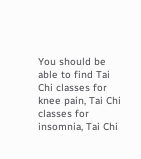You should be able to find Tai Chi classes for knee pain, Tai Chi classes for insomnia, Tai Chi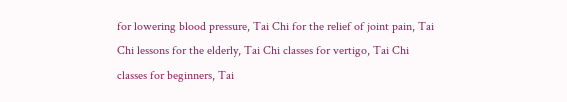for lowering blood pressure, Tai Chi for the relief of joint pain, Tai Chi lessons for the elderly, Tai Chi classes for vertigo, Tai Chi classes for beginners, Tai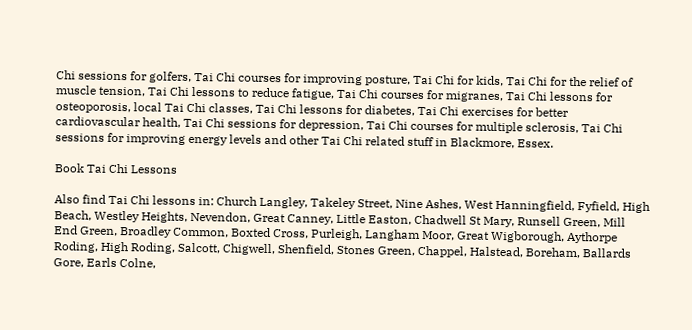Chi sessions for golfers, Tai Chi courses for improving posture, Tai Chi for kids, Tai Chi for the relief of muscle tension, Tai Chi lessons to reduce fatigue, Tai Chi courses for migranes, Tai Chi lessons for osteoporosis, local Tai Chi classes, Tai Chi lessons for diabetes, Tai Chi exercises for better cardiovascular health, Tai Chi sessions for depression, Tai Chi courses for multiple sclerosis, Tai Chi sessions for improving energy levels and other Tai Chi related stuff in Blackmore, Essex.

Book Tai Chi Lessons

Also find Tai Chi lessons in: Church Langley, Takeley Street, Nine Ashes, West Hanningfield, Fyfield, High Beach, Westley Heights, Nevendon, Great Canney, Little Easton, Chadwell St Mary, Runsell Green, Mill End Green, Broadley Common, Boxted Cross, Purleigh, Langham Moor, Great Wigborough, Aythorpe Roding, High Roding, Salcott, Chigwell, Shenfield, Stones Green, Chappel, Halstead, Boreham, Ballards Gore, Earls Colne,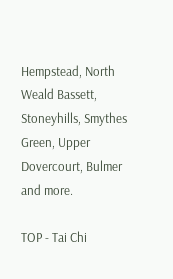Hempstead, North Weald Bassett, Stoneyhills, Smythes Green, Upper Dovercourt, Bulmer and more.

TOP - Tai Chi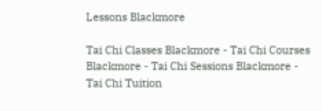Lessons Blackmore

Tai Chi Classes Blackmore - Tai Chi Courses Blackmore - Tai Chi Sessions Blackmore - Tai Chi Tuition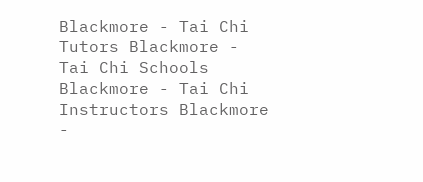Blackmore - Tai Chi Tutors Blackmore - Tai Chi Schools Blackmore - Tai Chi Instructors Blackmore -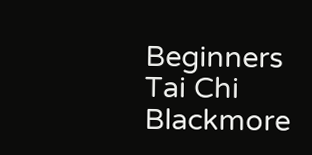Beginners Tai Chi Blackmore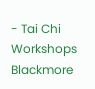- Tai Chi Workshops Blackmore